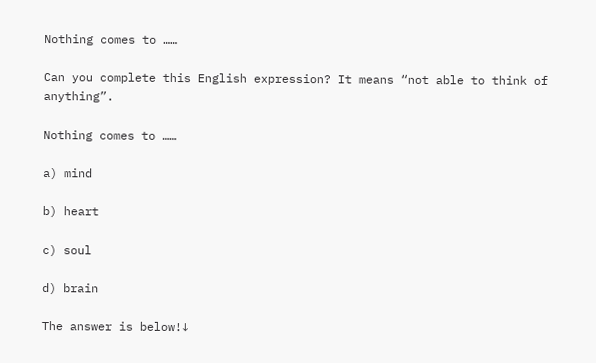Nothing comes to ……

Can you complete this English expression? It means “not able to think of anything”.

Nothing comes to ……

a) mind

b) heart

c) soul

d) brain

The answer is below!↓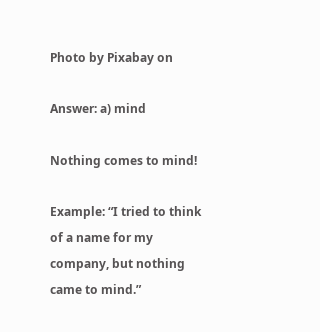Photo by Pixabay on

Answer: a) mind

Nothing comes to mind!

Example: “I tried to think of a name for my company, but nothing came to mind.”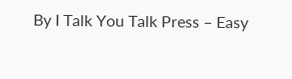By I Talk You Talk Press – Easy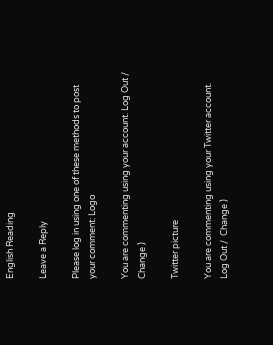English Reading

Leave a Reply

Please log in using one of these methods to post your comment: Logo

You are commenting using your account. Log Out /  Change )

Twitter picture

You are commenting using your Twitter account. Log Out /  Change )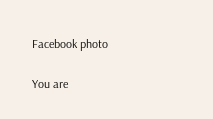Facebook photo

You are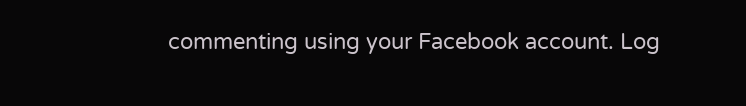commenting using your Facebook account. Log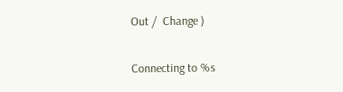Out /  Change )

Connecting to %s